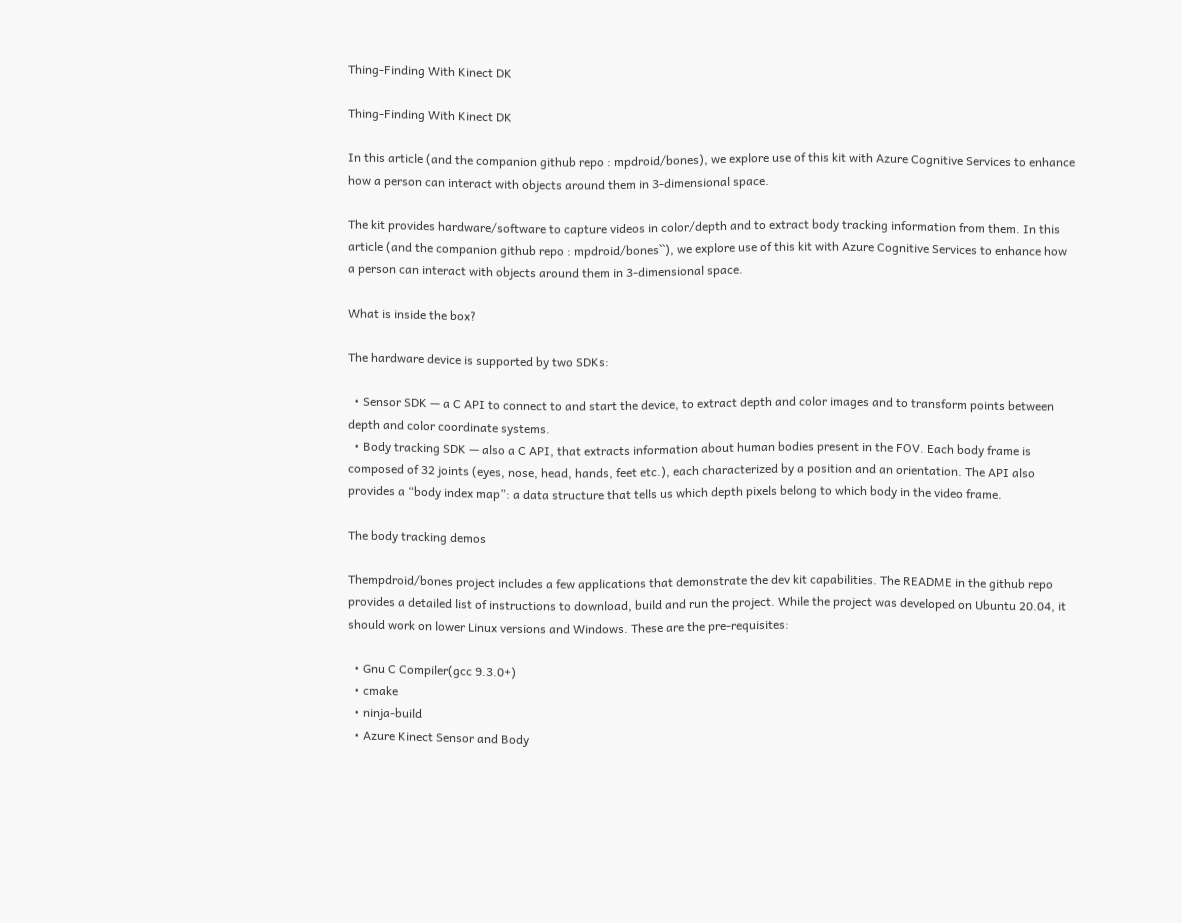Thing-Finding With Kinect DK

Thing-Finding With Kinect DK

In this article (and the companion github repo : mpdroid/bones), we explore use of this kit with Azure Cognitive Services to enhance how a person can interact with objects around them in 3-dimensional space.

The kit provides hardware/software to capture videos in color/depth and to extract body tracking information from them. In this article (and the companion github repo : mpdroid/bones``), we explore use of this kit with Azure Cognitive Services to enhance how a person can interact with objects around them in 3-dimensional space.

What is inside the box?

The hardware device is supported by two SDKs:

  • Sensor SDK — a C API to connect to and start the device, to extract depth and color images and to transform points between depth and color coordinate systems.
  • Body tracking SDK — also a C API, that extracts information about human bodies present in the FOV. Each body frame is composed of 32 joints (eyes, nose, head, hands, feet etc.), each characterized by a position and an orientation. The API also provides a “body index map”: a data structure that tells us which depth pixels belong to which body in the video frame.

The body tracking demos

Thempdroid/bones project includes a few applications that demonstrate the dev kit capabilities. The README in the github repo provides a detailed list of instructions to download, build and run the project. While the project was developed on Ubuntu 20.04, it should work on lower Linux versions and Windows. These are the pre-requisites:

  • Gnu C Compiler(gcc 9.3.0+)
  • cmake
  • ninja-build
  • Azure Kinect Sensor and Body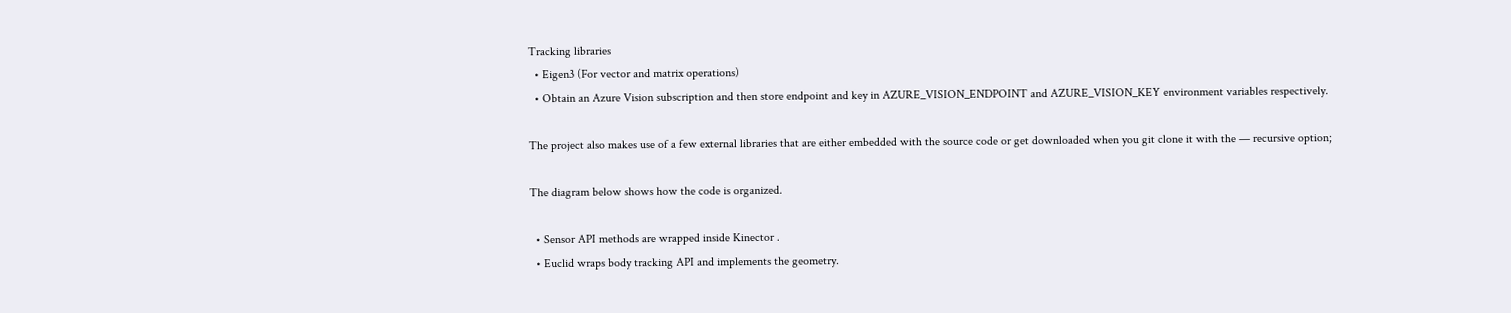Tracking libraries
  • Eigen3 (For vector and matrix operations)
  • Obtain an Azure Vision subscription and then store endpoint and key in AZURE_VISION_ENDPOINT and AZURE_VISION_KEY environment variables respectively.

The project also makes use of a few external libraries that are either embedded with the source code or get downloaded when you git clone it with the — recursive option;

The diagram below shows how the code is organized.

  • Sensor API methods are wrapped inside Kinector .
  • Euclid wraps body tracking API and implements the geometry.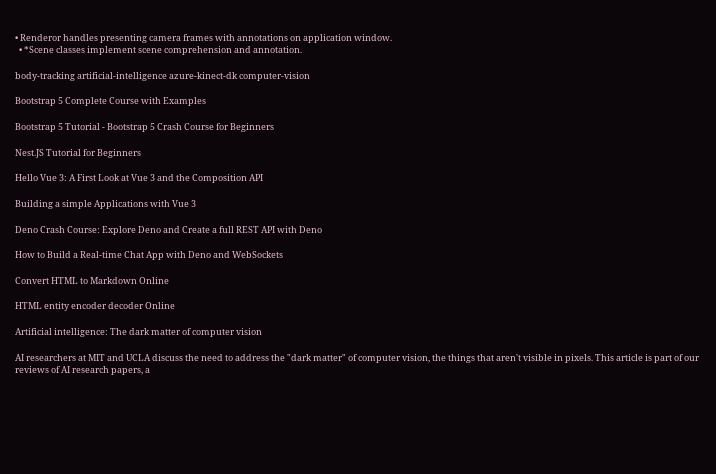• Renderor handles presenting camera frames with annotations on application window.
  • *Scene classes implement scene comprehension and annotation.

body-tracking artificial-intelligence azure-kinect-dk computer-vision

Bootstrap 5 Complete Course with Examples

Bootstrap 5 Tutorial - Bootstrap 5 Crash Course for Beginners

Nest.JS Tutorial for Beginners

Hello Vue 3: A First Look at Vue 3 and the Composition API

Building a simple Applications with Vue 3

Deno Crash Course: Explore Deno and Create a full REST API with Deno

How to Build a Real-time Chat App with Deno and WebSockets

Convert HTML to Markdown Online

HTML entity encoder decoder Online

Artificial intelligence: The dark matter of computer vision

AI researchers at MIT and UCLA discuss the need to address the "dark matter" of computer vision, the things that aren't visible in pixels. This article is part of our reviews of AI research papers, a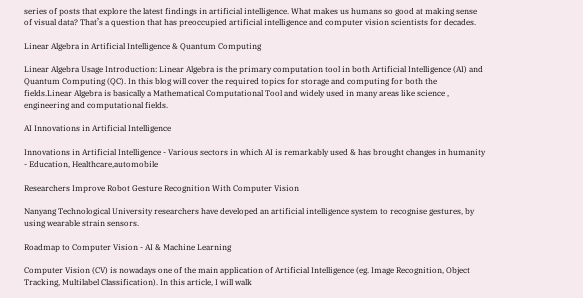series of posts that explore the latest findings in artificial intelligence. What makes us humans so good at making sense of visual data? That’s a question that has preoccupied artificial intelligence and computer vision scientists for decades.

Linear Algebra in Artificial Intelligence & Quantum Computing

Linear Algebra Usage Introduction: Linear Algebra is the primary computation tool in both Artificial Intelligence (AI) and Quantum Computing (QC). In this blog will cover the required topics for storage and computing for both the fields.Linear Algebra is basically a Mathematical Computational Tool and widely used in many areas like science , engineering and computational fields.

AI Innovations in Artificial Intelligence

Innovations in Artificial Intelligence - Various sectors in which AI is remarkably used & has brought changes in humanity - Education, Healthcare,automobile

Researchers Improve Robot Gesture Recognition With Computer Vision

Nanyang Technological University researchers have developed an artificial intelligence system to recognise gestures, by using wearable strain sensors.

Roadmap to Computer Vision - AI & Machine Learning

Computer Vision (CV) is nowadays one of the main application of Artificial Intelligence (eg. Image Recognition, Object Tracking, Multilabel Classification). In this article, I will walk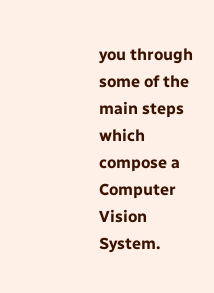you through some of the main steps which compose a Computer Vision System.